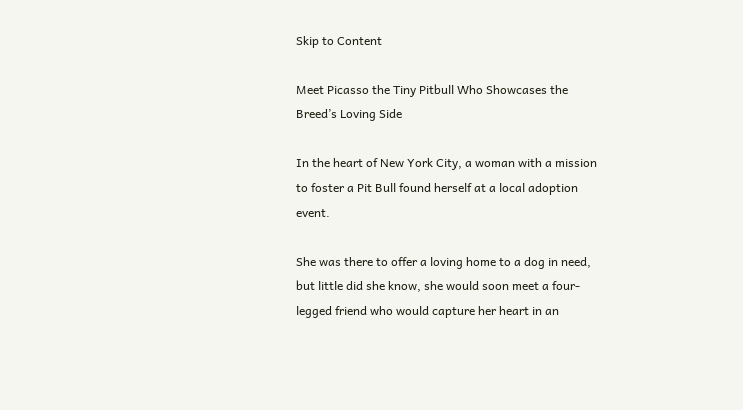Skip to Content

Meet Picasso the Tiny Pitbull Who Showcases the Breed’s Loving Side

In the heart of New York City, a woman with a mission to foster a Pit Bull found herself at a local adoption event.

She was there to offer a loving home to a dog in need, but little did she know, she would soon meet a four-legged friend who would capture her heart in an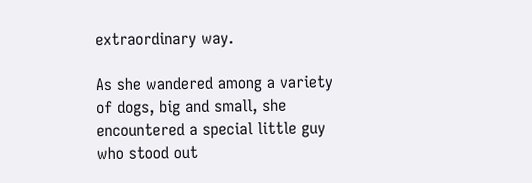extraordinary way.

As she wandered among a variety of dogs, big and small, she encountered a special little guy who stood out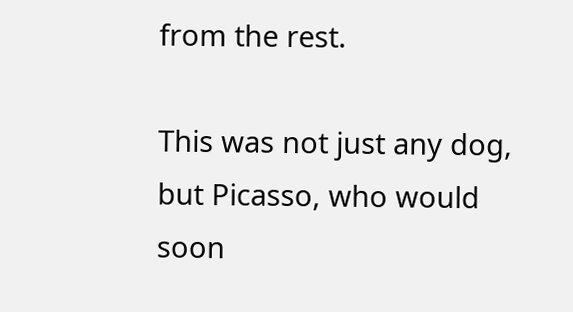from the rest.

This was not just any dog, but Picasso, who would soon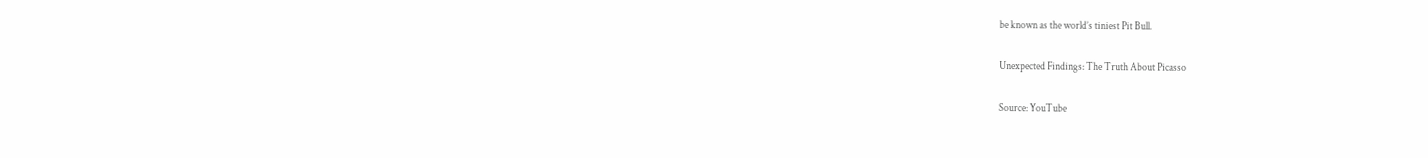be known as the world’s tiniest Pit Bull.

Unexpected Findings: The Truth About Picasso

Source: YouTube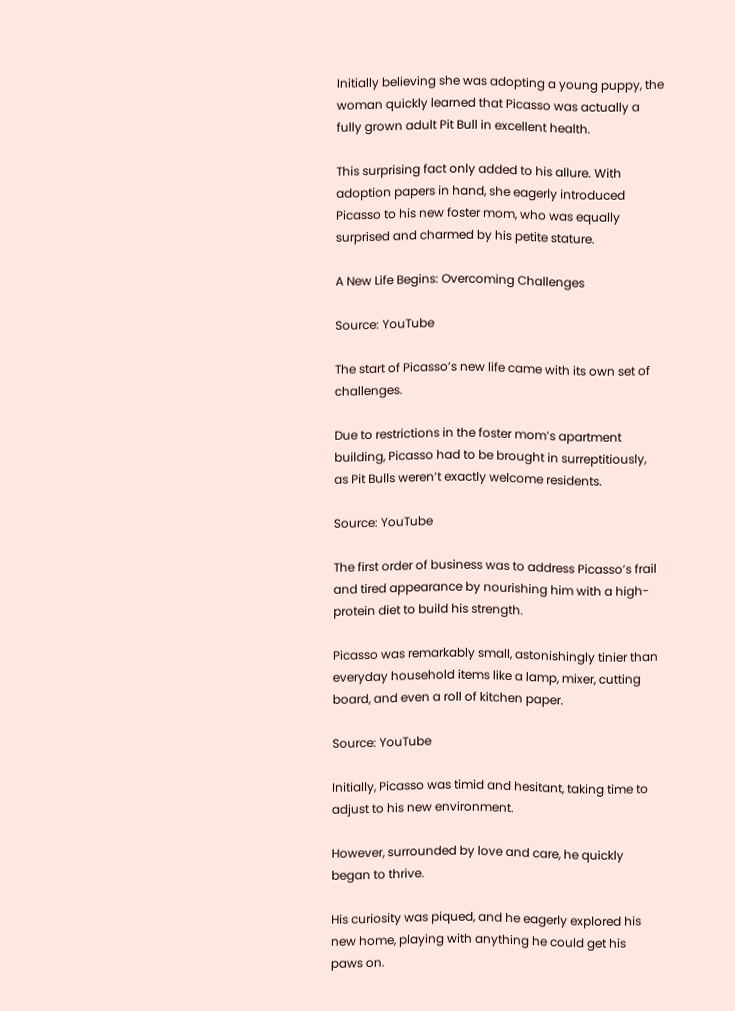Initially believing she was adopting a young puppy, the woman quickly learned that Picasso was actually a fully grown adult Pit Bull in excellent health.

This surprising fact only added to his allure. With adoption papers in hand, she eagerly introduced Picasso to his new foster mom, who was equally surprised and charmed by his petite stature.

A New Life Begins: Overcoming Challenges

Source: YouTube

The start of Picasso’s new life came with its own set of challenges.

Due to restrictions in the foster mom’s apartment building, Picasso had to be brought in surreptitiously, as Pit Bulls weren’t exactly welcome residents.

Source: YouTube

The first order of business was to address Picasso’s frail and tired appearance by nourishing him with a high-protein diet to build his strength.

Picasso was remarkably small, astonishingly tinier than everyday household items like a lamp, mixer, cutting board, and even a roll of kitchen paper.

Source: YouTube

Initially, Picasso was timid and hesitant, taking time to adjust to his new environment.

However, surrounded by love and care, he quickly began to thrive.

His curiosity was piqued, and he eagerly explored his new home, playing with anything he could get his paws on.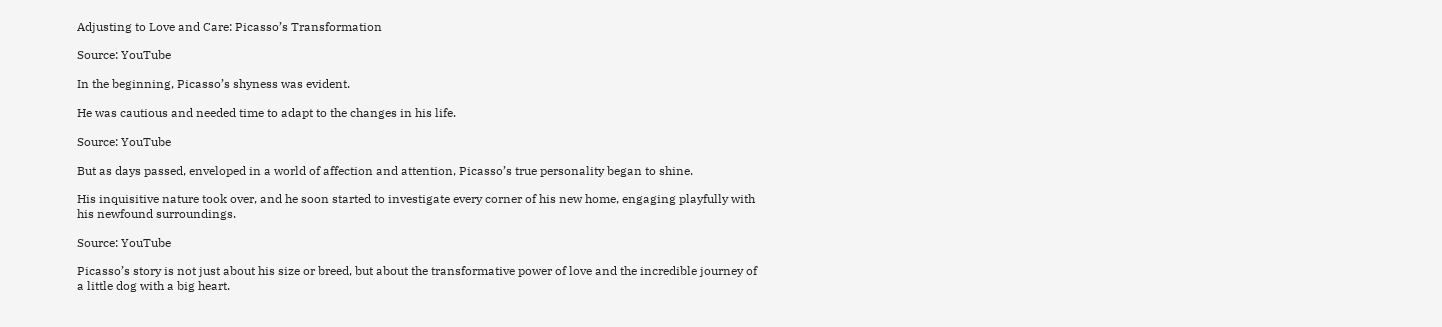Adjusting to Love and Care: Picasso’s Transformation

Source: YouTube

In the beginning, Picasso’s shyness was evident.

He was cautious and needed time to adapt to the changes in his life.

Source: YouTube

But as days passed, enveloped in a world of affection and attention, Picasso’s true personality began to shine.

His inquisitive nature took over, and he soon started to investigate every corner of his new home, engaging playfully with his newfound surroundings.

Source: YouTube

Picasso’s story is not just about his size or breed, but about the transformative power of love and the incredible journey of a little dog with a big heart.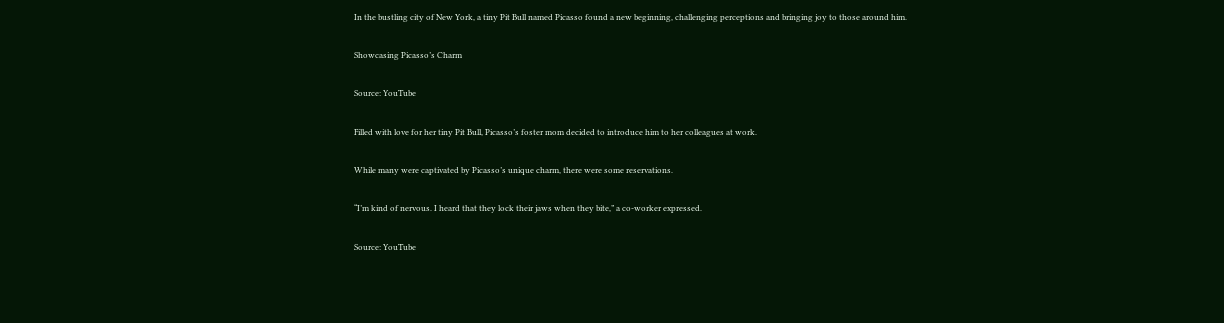In the bustling city of New York, a tiny Pit Bull named Picasso found a new beginning, challenging perceptions and bringing joy to those around him.

Showcasing Picasso’s Charm

Source: YouTube

Filled with love for her tiny Pit Bull, Picasso’s foster mom decided to introduce him to her colleagues at work.

While many were captivated by Picasso’s unique charm, there were some reservations.

“I’m kind of nervous. I heard that they lock their jaws when they bite,” a co-worker expressed.

Source: YouTube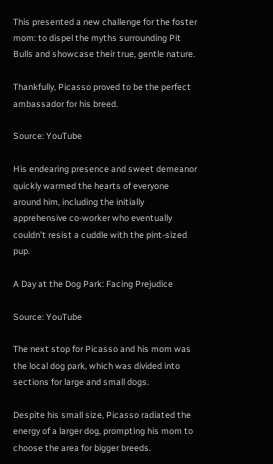This presented a new challenge for the foster mom: to dispel the myths surrounding Pit Bulls and showcase their true, gentle nature.

Thankfully, Picasso proved to be the perfect ambassador for his breed.

Source: YouTube

His endearing presence and sweet demeanor quickly warmed the hearts of everyone around him, including the initially apprehensive co-worker who eventually couldn’t resist a cuddle with the pint-sized pup.

A Day at the Dog Park: Facing Prejudice

Source: YouTube

The next stop for Picasso and his mom was the local dog park, which was divided into sections for large and small dogs.

Despite his small size, Picasso radiated the energy of a larger dog, prompting his mom to choose the area for bigger breeds.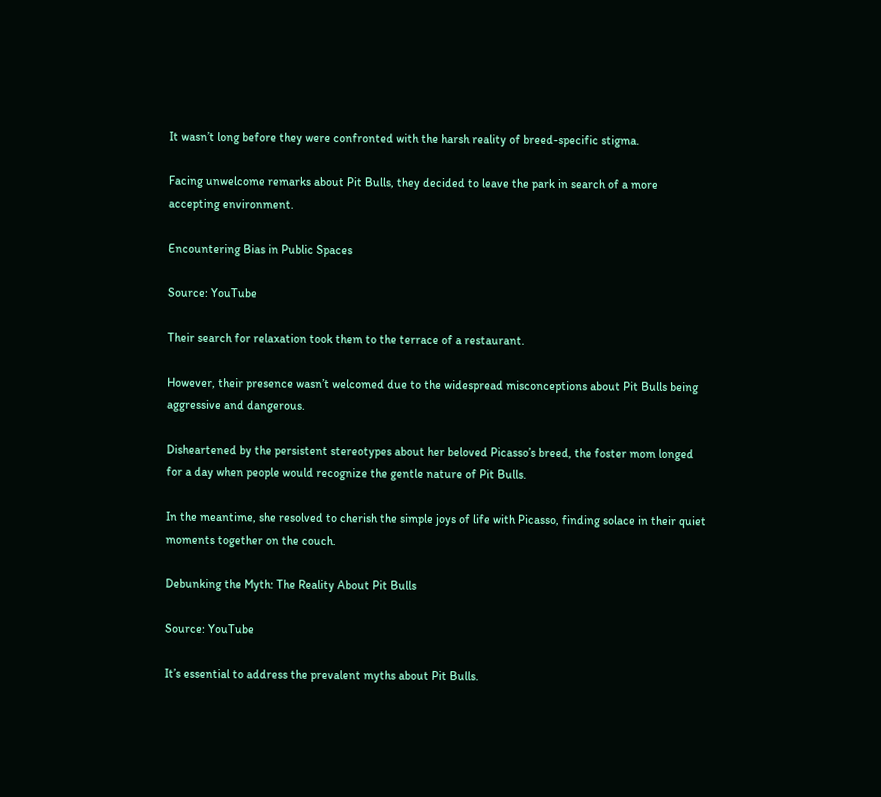It wasn’t long before they were confronted with the harsh reality of breed-specific stigma.

Facing unwelcome remarks about Pit Bulls, they decided to leave the park in search of a more accepting environment.

Encountering Bias in Public Spaces

Source: YouTube

Their search for relaxation took them to the terrace of a restaurant.

However, their presence wasn’t welcomed due to the widespread misconceptions about Pit Bulls being aggressive and dangerous.

Disheartened by the persistent stereotypes about her beloved Picasso’s breed, the foster mom longed for a day when people would recognize the gentle nature of Pit Bulls.

In the meantime, she resolved to cherish the simple joys of life with Picasso, finding solace in their quiet moments together on the couch.

Debunking the Myth: The Reality About Pit Bulls

Source: YouTube

It’s essential to address the prevalent myths about Pit Bulls.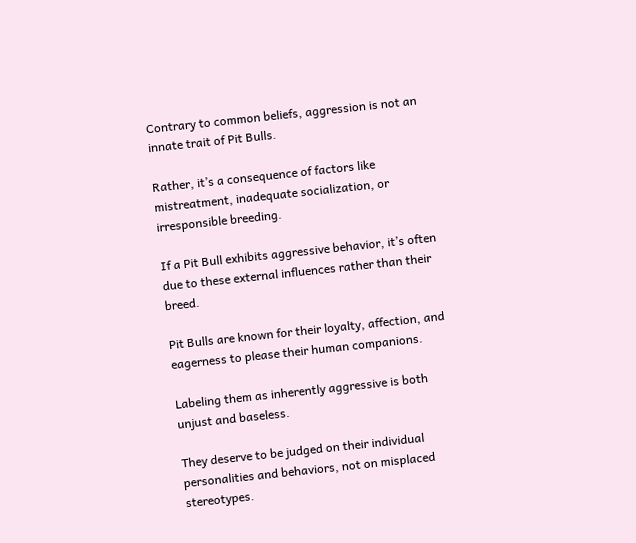Contrary to common beliefs, aggression is not an innate trait of Pit Bulls.

Rather, it’s a consequence of factors like mistreatment, inadequate socialization, or irresponsible breeding.

If a Pit Bull exhibits aggressive behavior, it’s often due to these external influences rather than their breed.

Pit Bulls are known for their loyalty, affection, and eagerness to please their human companions.

Labeling them as inherently aggressive is both unjust and baseless.

They deserve to be judged on their individual personalities and behaviors, not on misplaced stereotypes.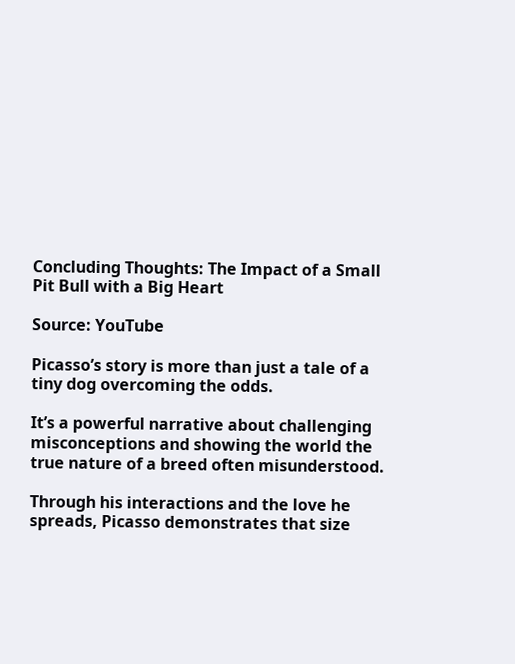Concluding Thoughts: The Impact of a Small Pit Bull with a Big Heart

Source: YouTube

Picasso’s story is more than just a tale of a tiny dog overcoming the odds.

It’s a powerful narrative about challenging misconceptions and showing the world the true nature of a breed often misunderstood.

Through his interactions and the love he spreads, Picasso demonstrates that size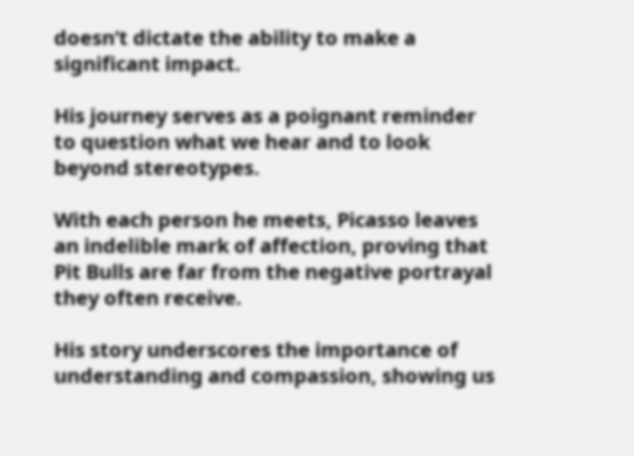doesn’t dictate the ability to make a significant impact.

His journey serves as a poignant reminder to question what we hear and to look beyond stereotypes.

With each person he meets, Picasso leaves an indelible mark of affection, proving that Pit Bulls are far from the negative portrayal they often receive.

His story underscores the importance of understanding and compassion, showing us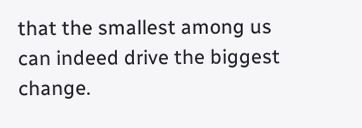that the smallest among us can indeed drive the biggest change.